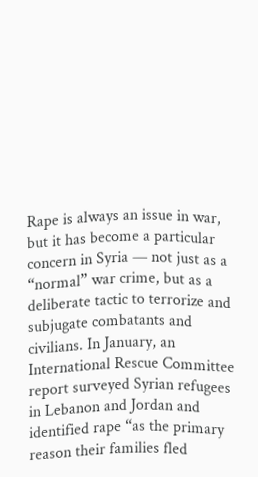Rape is always an issue in war, but it has become a particular concern in Syria — not just as a “normal” war crime, but as a deliberate tactic to terrorize and subjugate combatants and civilians. In January, an International Rescue Committee report surveyed Syrian refugees in Lebanon and Jordan and identified rape “as the primary reason their families fled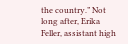the country.” Not long after, Erika Feller, assistant high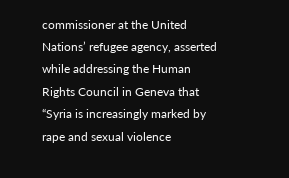commissioner at the United Nations’ refugee agency, asserted while addressing the Human Rights Council in Geneva that “Syria is increasingly marked by rape and sexual violence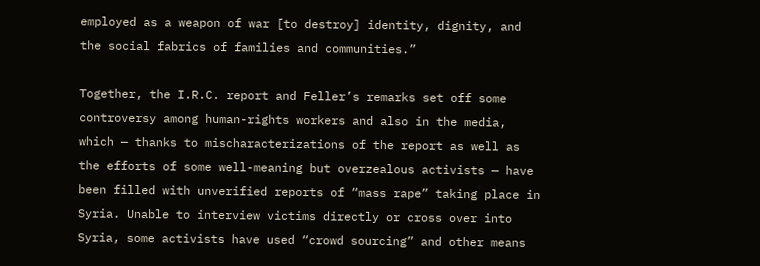employed as a weapon of war [to destroy] identity, dignity, and the social fabrics of families and communities.”

Together, the I.R.C. report and Feller’s remarks set off some controversy among human-rights workers and also in the media, which — thanks to mischaracterizations of the report as well as the efforts of some well-meaning but overzealous activists — have been filled with unverified reports of “mass rape” taking place in Syria. Unable to interview victims directly or cross over into Syria, some activists have used “crowd sourcing” and other means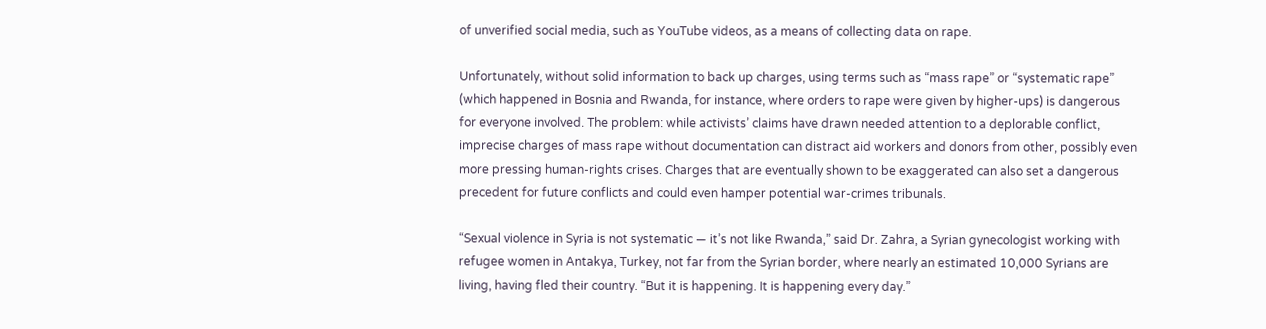of unverified social media, such as YouTube videos, as a means of collecting data on rape.

Unfortunately, without solid information to back up charges, using terms such as “mass rape” or “systematic rape” (which happened in Bosnia and Rwanda, for instance, where orders to rape were given by higher-ups) is dangerous for everyone involved. The problem: while activists’ claims have drawn needed attention to a deplorable conflict, imprecise charges of mass rape without documentation can distract aid workers and donors from other, possibly even more pressing human-rights crises. Charges that are eventually shown to be exaggerated can also set a dangerous precedent for future conflicts and could even hamper potential war-crimes tribunals.

“Sexual violence in Syria is not systematic — it’s not like Rwanda,” said Dr. Zahra, a Syrian gynecologist working with refugee women in Antakya, Turkey, not far from the Syrian border, where nearly an estimated 10,000 Syrians are living, having fled their country. “But it is happening. It is happening every day.”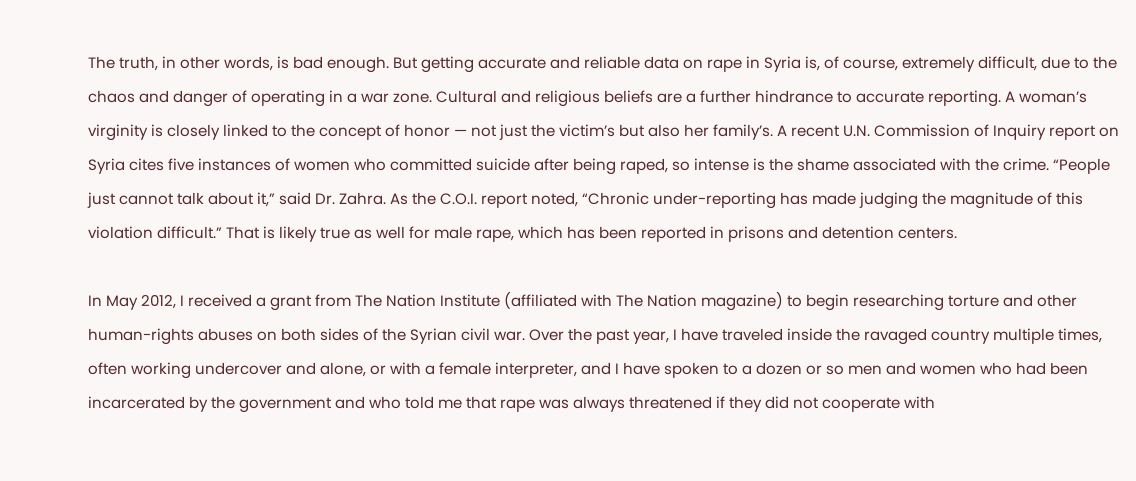The truth, in other words, is bad enough. But getting accurate and reliable data on rape in Syria is, of course, extremely difficult, due to the chaos and danger of operating in a war zone. Cultural and religious beliefs are a further hindrance to accurate reporting. A woman’s virginity is closely linked to the concept of honor — not just the victim’s but also her family’s. A recent U.N. Commission of Inquiry report on Syria cites five instances of women who committed suicide after being raped, so intense is the shame associated with the crime. “People just cannot talk about it,” said Dr. Zahra. As the C.O.I. report noted, “Chronic under-reporting has made judging the magnitude of this violation difficult.” That is likely true as well for male rape, which has been reported in prisons and detention centers.

In May 2012, I received a grant from The Nation Institute (affiliated with The Nation magazine) to begin researching torture and other human-rights abuses on both sides of the Syrian civil war. Over the past year, I have traveled inside the ravaged country multiple times, often working undercover and alone, or with a female interpreter, and I have spoken to a dozen or so men and women who had been incarcerated by the government and who told me that rape was always threatened if they did not cooperate with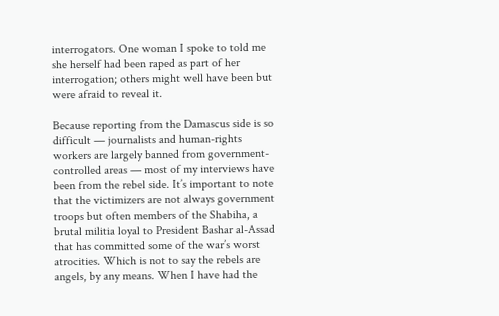interrogators. One woman I spoke to told me she herself had been raped as part of her interrogation; others might well have been but were afraid to reveal it.

Because reporting from the Damascus side is so difficult — journalists and human-rights workers are largely banned from government-controlled areas — most of my interviews have been from the rebel side. It’s important to note that the victimizers are not always government troops but often members of the Shabiha, a brutal militia loyal to President Bashar al-Assad that has committed some of the war’s worst atrocities. Which is not to say the rebels are angels, by any means. When I have had the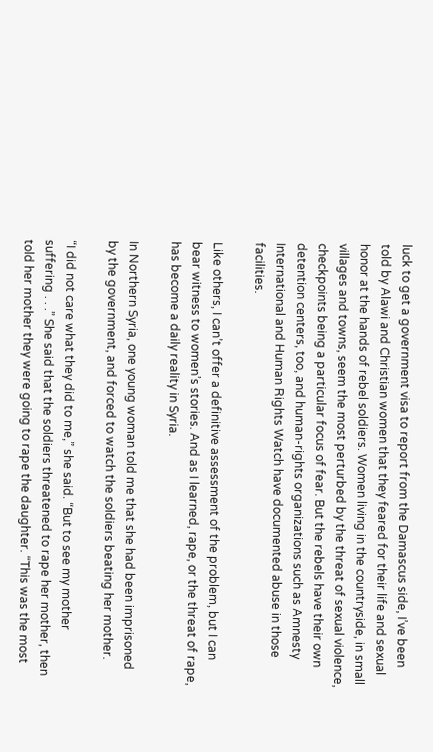luck to get a government visa to report from the Damascus side, I’ve been told by Alawi and Christian women that they feared for their life and sexual honor at the hands of rebel soldiers. Women living in the countryside, in small villages and towns, seem the most perturbed by the threat of sexual violence, checkpoints being a particular focus of fear. But the rebels have their own detention centers, too, and human-rights organizations such as Amnesty International and Human Rights Watch have documented abuse in those facilities.

Like others, I can’t offer a definitive assessment of the problem, but I can bear witness to women’s stories. And as I learned, rape, or the threat of rape, has become a daily reality in Syria.

In Northern Syria, one young woman told me that she had been imprisoned by the government, and forced to watch the soldiers beating her mother.

“I did not care what they did to me,” she said. “But to see my mother suffering . . .” She said that the soldiers threatened to rape her mother, then told her mother they were going to rape the daughter. “This was the most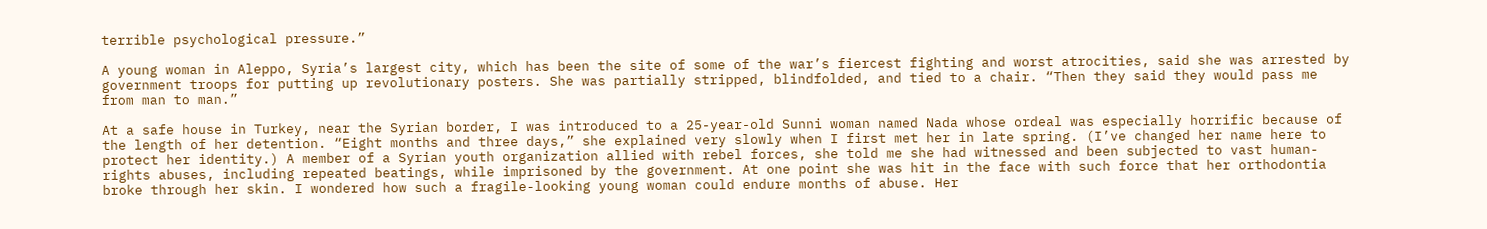terrible psychological pressure.”

A young woman in Aleppo, Syria’s largest city, which has been the site of some of the war’s fiercest fighting and worst atrocities, said she was arrested by government troops for putting up revolutionary posters. She was partially stripped, blindfolded, and tied to a chair. “Then they said they would pass me from man to man.”

At a safe house in Turkey, near the Syrian border, I was introduced to a 25-year-old Sunni woman named Nada whose ordeal was especially horrific because of the length of her detention. “Eight months and three days,” she explained very slowly when I first met her in late spring. (I’ve changed her name here to protect her identity.) A member of a Syrian youth organization allied with rebel forces, she told me she had witnessed and been subjected to vast human-rights abuses, including repeated beatings, while imprisoned by the government. At one point she was hit in the face with such force that her orthodontia broke through her skin. I wondered how such a fragile-looking young woman could endure months of abuse. Her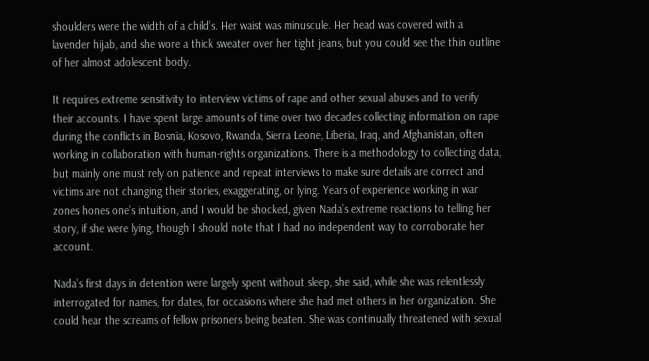shoulders were the width of a child’s. Her waist was minuscule. Her head was covered with a lavender hijab, and she wore a thick sweater over her tight jeans, but you could see the thin outline of her almost adolescent body.

It requires extreme sensitivity to interview victims of rape and other sexual abuses and to verify their accounts. I have spent large amounts of time over two decades collecting information on rape during the conflicts in Bosnia, Kosovo, Rwanda, Sierra Leone, Liberia, Iraq, and Afghanistan, often working in collaboration with human-rights organizations. There is a methodology to collecting data, but mainly one must rely on patience and repeat interviews to make sure details are correct and victims are not changing their stories, exaggerating, or lying. Years of experience working in war zones hones one’s intuition, and I would be shocked, given Nada’s extreme reactions to telling her story, if she were lying, though I should note that I had no independent way to corroborate her account.

Nada’s first days in detention were largely spent without sleep, she said, while she was relentlessly interrogated for names, for dates, for occasions where she had met others in her organization. She could hear the screams of fellow prisoners being beaten. She was continually threatened with sexual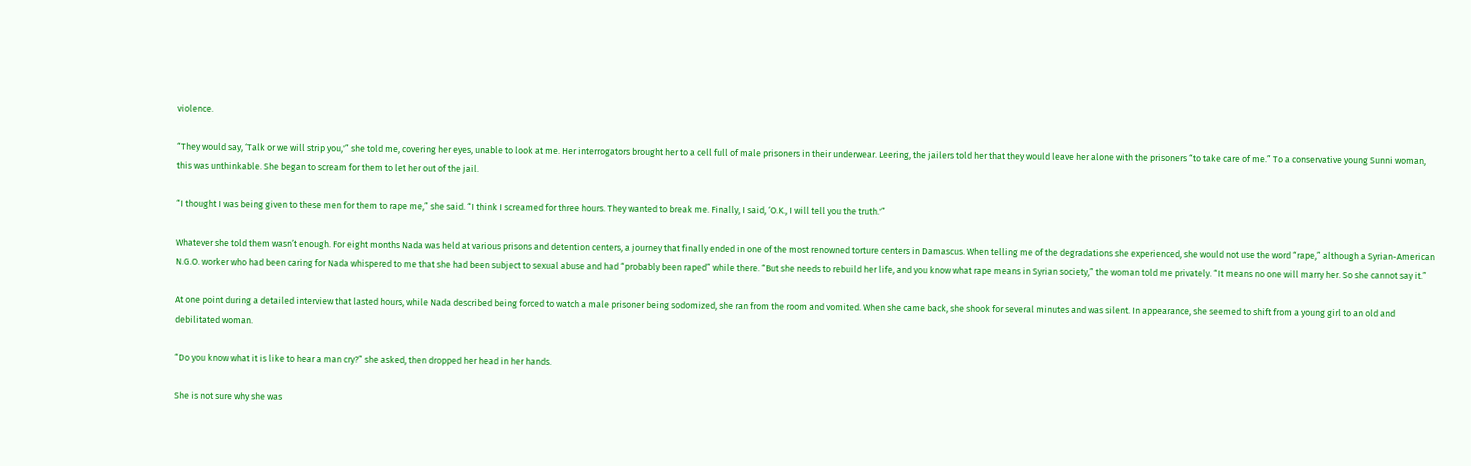violence.

“They would say, ‘Talk or we will strip you,'” she told me, covering her eyes, unable to look at me. Her interrogators brought her to a cell full of male prisoners in their underwear. Leering, the jailers told her that they would leave her alone with the prisoners “to take care of me.” To a conservative young Sunni woman, this was unthinkable. She began to scream for them to let her out of the jail.

“I thought I was being given to these men for them to rape me,” she said. “I think I screamed for three hours. They wanted to break me. Finally, I said, ‘O.K., I will tell you the truth.'”

Whatever she told them wasn’t enough. For eight months Nada was held at various prisons and detention centers, a journey that finally ended in one of the most renowned torture centers in Damascus. When telling me of the degradations she experienced, she would not use the word “rape,” although a Syrian-American N.G.O. worker who had been caring for Nada whispered to me that she had been subject to sexual abuse and had “probably been raped” while there. “But she needs to rebuild her life, and you know what rape means in Syrian society,” the woman told me privately. “It means no one will marry her. So she cannot say it.”

At one point during a detailed interview that lasted hours, while Nada described being forced to watch a male prisoner being sodomized, she ran from the room and vomited. When she came back, she shook for several minutes and was silent. In appearance, she seemed to shift from a young girl to an old and debilitated woman.

“Do you know what it is like to hear a man cry?” she asked, then dropped her head in her hands.

She is not sure why she was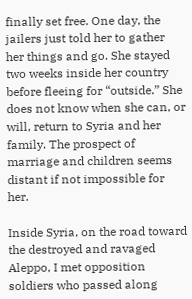finally set free. One day, the jailers just told her to gather her things and go. She stayed two weeks inside her country before fleeing for “outside.” She does not know when she can, or will, return to Syria and her family. The prospect of marriage and children seems distant if not impossible for her.

Inside Syria, on the road toward the destroyed and ravaged Aleppo, I met opposition soldiers who passed along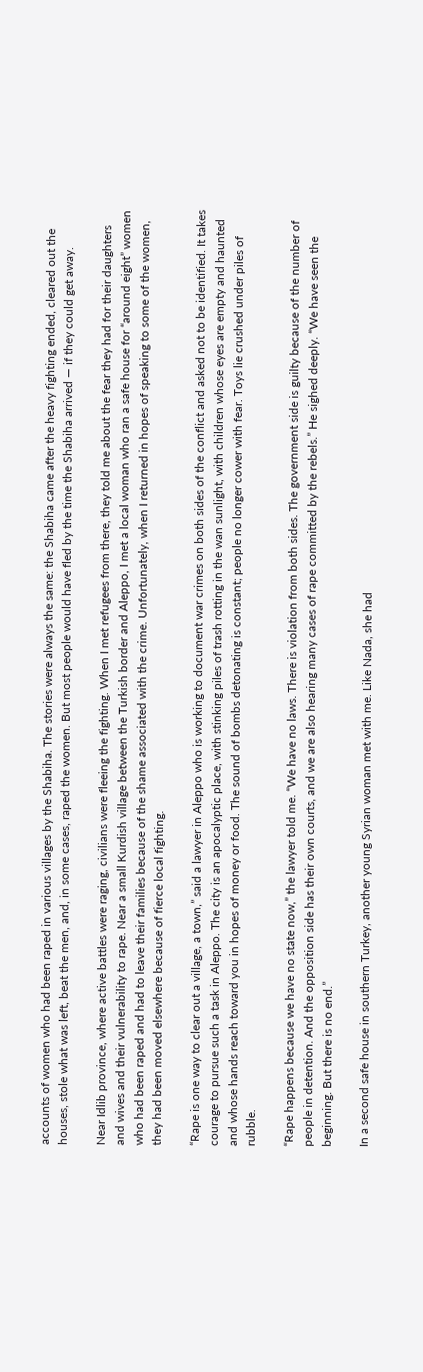accounts of women who had been raped in various villages by the Shabiha. The stories were always the same: the Shabiha came after the heavy fighting ended, cleared out the houses, stole what was left, beat the men, and, in some cases, raped the women. But most people would have fled by the time the Shabiha arrived — if they could get away.

Near Idlib province, where active battles were raging, civilians were fleeing the fighting. When I met refugees from there, they told me about the fear they had for their daughters and wives and their vulnerability to rape. Near a small Kurdish village between the Turkish border and Aleppo, I met a local woman who ran a safe house for “around eight” women who had been raped and had to leave their families because of the shame associated with the crime. Unfortunately, when I returned in hopes of speaking to some of the women, they had been moved elsewhere because of fierce local fighting.

“Rape is one way to clear out a village, a town,” said a lawyer in Aleppo who is working to document war crimes on both sides of the conflict and asked not to be identified. It takes courage to pursue such a task in Aleppo. The city is an apocalyptic place, with stinking piles of trash rotting in the wan sunlight, with children whose eyes are empty and haunted and whose hands reach toward you in hopes of money or food. The sound of bombs detonating is constant; people no longer cower with fear. Toys lie crushed under piles of rubble.

“Rape happens because we have no state now,” the lawyer told me. “We have no laws. There is violation from both sides. The government side is guilty because of the number of people in detention. And the opposition side has their own courts, and we are also hearing many cases of rape committed by the rebels.” He sighed deeply. “We have seen the beginning. But there is no end.”

In a second safe house in southern Turkey, another young Syrian woman met with me. Like Nada, she had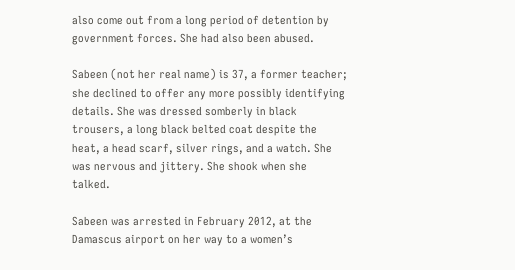also come out from a long period of detention by government forces. She had also been abused.

Sabeen (not her real name) is 37, a former teacher; she declined to offer any more possibly identifying details. She was dressed somberly in black trousers, a long black belted coat despite the heat, a head scarf, silver rings, and a watch. She was nervous and jittery. She shook when she talked.

Sabeen was arrested in February 2012, at the Damascus airport on her way to a women’s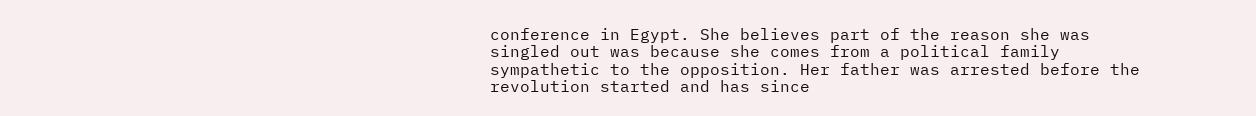conference in Egypt. She believes part of the reason she was singled out was because she comes from a political family sympathetic to the opposition. Her father was arrested before the revolution started and has since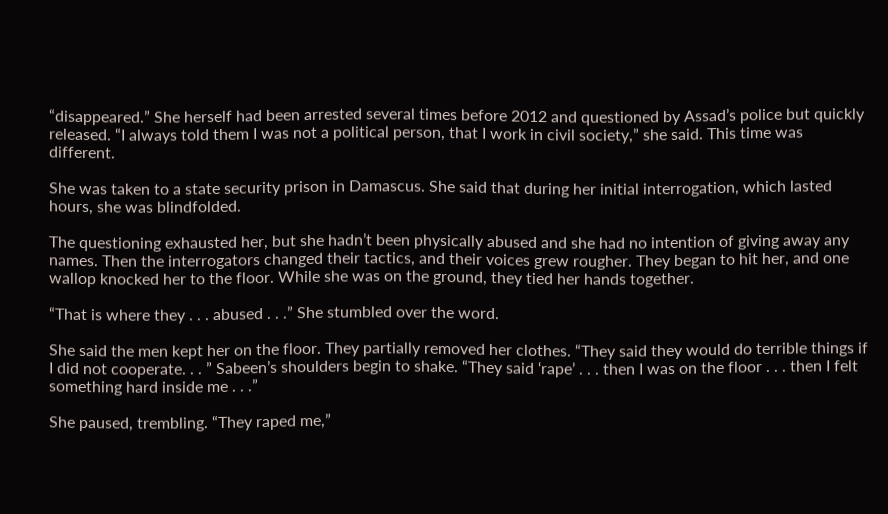“disappeared.” She herself had been arrested several times before 2012 and questioned by Assad’s police but quickly released. “I always told them I was not a political person, that I work in civil society,” she said. This time was different.

She was taken to a state security prison in Damascus. She said that during her initial interrogation, which lasted hours, she was blindfolded.

The questioning exhausted her, but she hadn’t been physically abused and she had no intention of giving away any names. Then the interrogators changed their tactics, and their voices grew rougher. They began to hit her, and one wallop knocked her to the floor. While she was on the ground, they tied her hands together.

“That is where they . . . abused . . .” She stumbled over the word.

She said the men kept her on the floor. They partially removed her clothes. “They said they would do terrible things if I did not cooperate. . . ” Sabeen’s shoulders begin to shake. “They said ‘rape’ . . . then I was on the floor . . . then I felt something hard inside me . . .”

She paused, trembling. “They raped me,”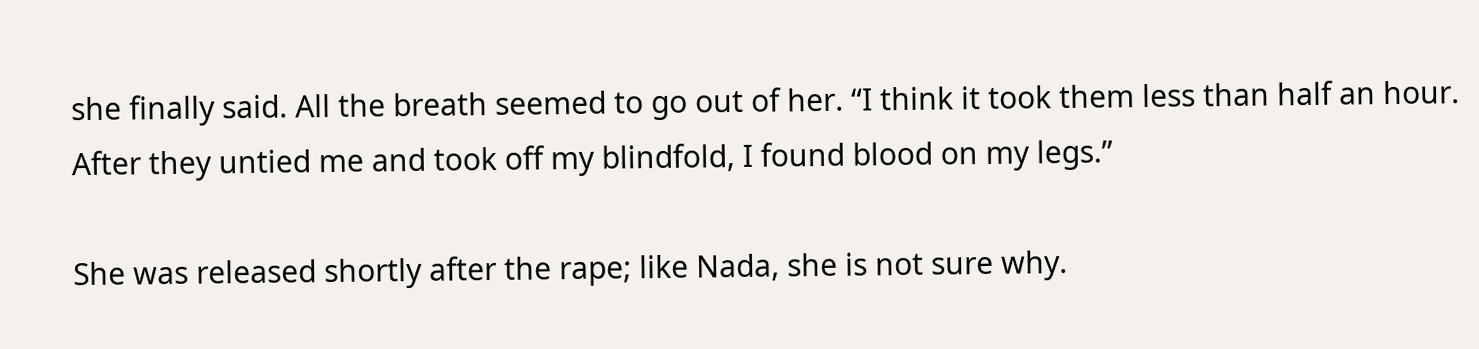she finally said. All the breath seemed to go out of her. “I think it took them less than half an hour. After they untied me and took off my blindfold, I found blood on my legs.”

She was released shortly after the rape; like Nada, she is not sure why.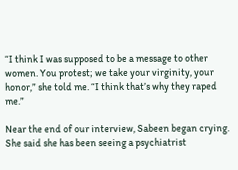“I think I was supposed to be a message to other women. You protest; we take your virginity, your honor,” she told me. “I think that’s why they raped me.”

Near the end of our interview, Sabeen began crying. She said she has been seeing a psychiatrist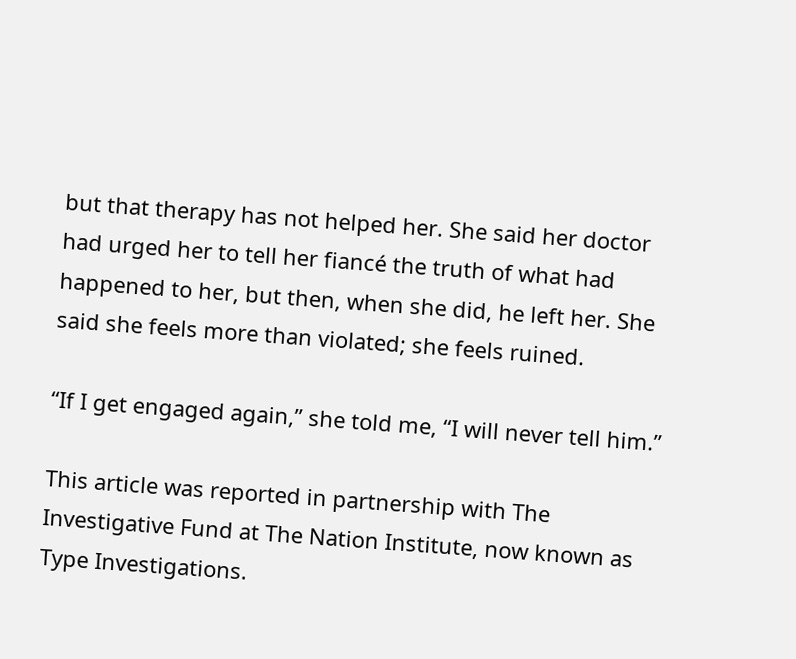but that therapy has not helped her. She said her doctor had urged her to tell her fiancé the truth of what had happened to her, but then, when she did, he left her. She said she feels more than violated; she feels ruined.

“If I get engaged again,” she told me, “I will never tell him.”

This article was reported in partnership with The Investigative Fund at The Nation Institute, now known as Type Investigations.